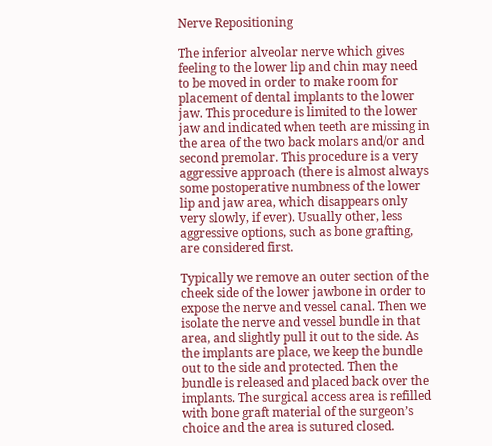Nerve Repositioning

The inferior alveolar nerve which gives feeling to the lower lip and chin may need to be moved in order to make room for placement of dental implants to the lower jaw. This procedure is limited to the lower jaw and indicated when teeth are missing in the area of the two back molars and/or and second premolar. This procedure is a very aggressive approach (there is almost always some postoperative numbness of the lower lip and jaw area, which disappears only very slowly, if ever). Usually other, less aggressive options, such as bone grafting, are considered first.

Typically we remove an outer section of the cheek side of the lower jawbone in order to expose the nerve and vessel canal. Then we isolate the nerve and vessel bundle in that area, and slightly pull it out to the side. As the implants are place, we keep the bundle out to the side and protected. Then the bundle is released and placed back over the implants. The surgical access area is refilled with bone graft material of the surgeon’s choice and the area is sutured closed.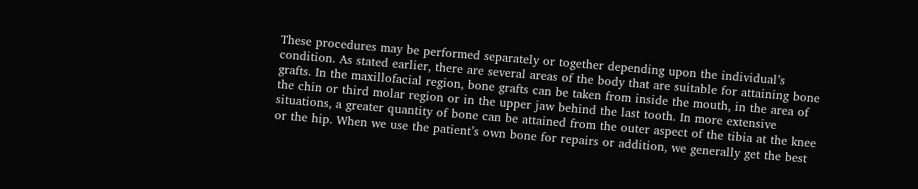These procedures may be performed separately or together depending upon the individual’s condition. As stated earlier, there are several areas of the body that are suitable for attaining bone grafts. In the maxillofacial region, bone grafts can be taken from inside the mouth, in the area of the chin or third molar region or in the upper jaw behind the last tooth. In more extensive situations, a greater quantity of bone can be attained from the outer aspect of the tibia at the knee or the hip. When we use the patient’s own bone for repairs or addition, we generally get the best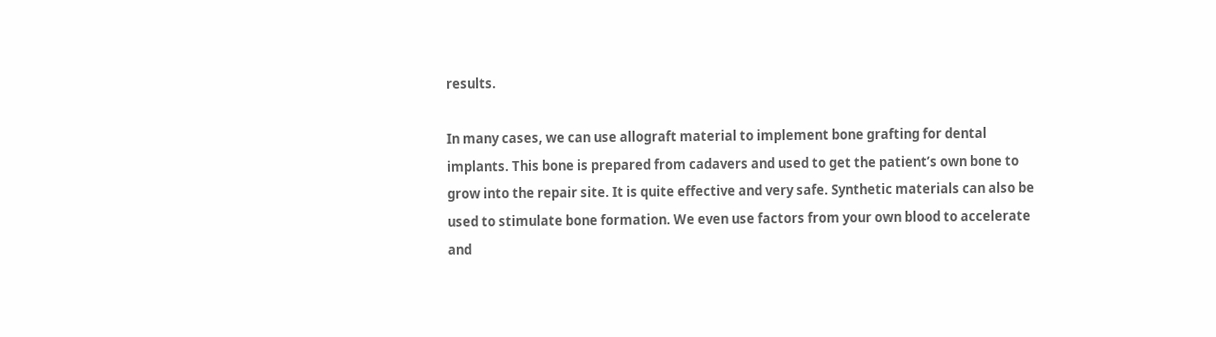results.

In many cases, we can use allograft material to implement bone grafting for dental implants. This bone is prepared from cadavers and used to get the patient’s own bone to grow into the repair site. It is quite effective and very safe. Synthetic materials can also be used to stimulate bone formation. We even use factors from your own blood to accelerate and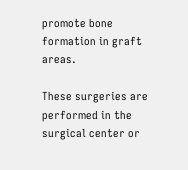promote bone formation in graft areas.

These surgeries are performed in the surgical center or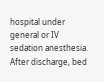hospital under general or IV sedation anesthesia. After discharge, bed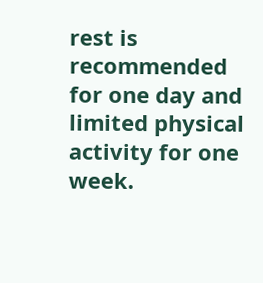rest is recommended for one day and limited physical activity for one week.